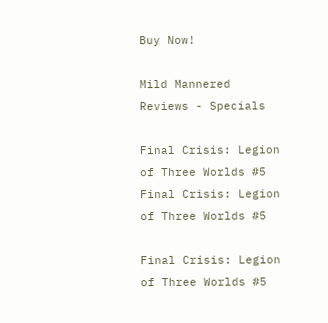Buy Now!

Mild Mannered Reviews - Specials

Final Crisis: Legion of Three Worlds #5 Final Crisis: Legion of Three Worlds #5

Final Crisis: Legion of Three Worlds #5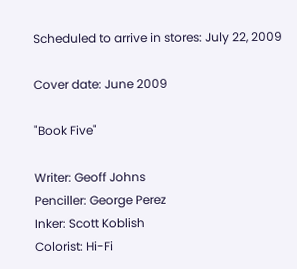Scheduled to arrive in stores: July 22, 2009

Cover date: June 2009

"Book Five"

Writer: Geoff Johns
Penciller: George Perez
Inker: Scott Koblish
Colorist: Hi-Fi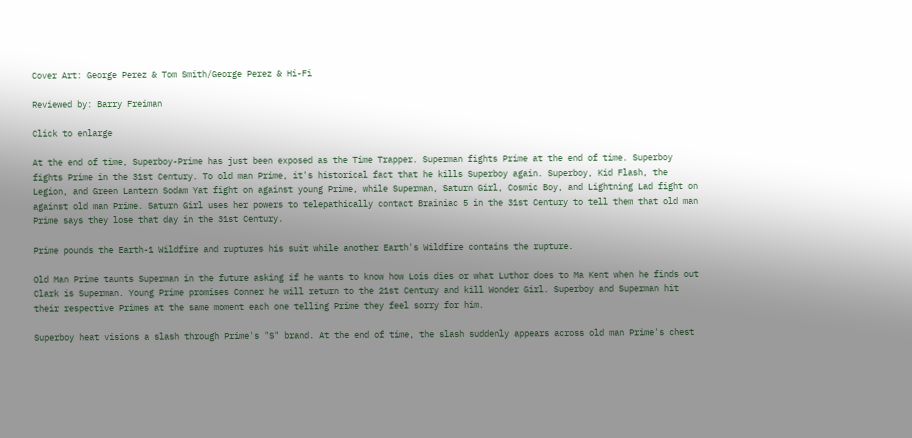Cover Art: George Perez & Tom Smith/George Perez & Hi-Fi

Reviewed by: Barry Freiman

Click to enlarge

At the end of time, Superboy-Prime has just been exposed as the Time Trapper. Superman fights Prime at the end of time. Superboy fights Prime in the 31st Century. To old man Prime, it's historical fact that he kills Superboy again. Superboy, Kid Flash, the Legion, and Green Lantern Sodam Yat fight on against young Prime, while Superman, Saturn Girl, Cosmic Boy, and Lightning Lad fight on against old man Prime. Saturn Girl uses her powers to telepathically contact Brainiac 5 in the 31st Century to tell them that old man Prime says they lose that day in the 31st Century.

Prime pounds the Earth-1 Wildfire and ruptures his suit while another Earth's Wildfire contains the rupture.

Old Man Prime taunts Superman in the future asking if he wants to know how Lois dies or what Luthor does to Ma Kent when he finds out Clark is Superman. Young Prime promises Conner he will return to the 21st Century and kill Wonder Girl. Superboy and Superman hit their respective Primes at the same moment each one telling Prime they feel sorry for him.

Superboy heat visions a slash through Prime's "S" brand. At the end of time, the slash suddenly appears across old man Prime's chest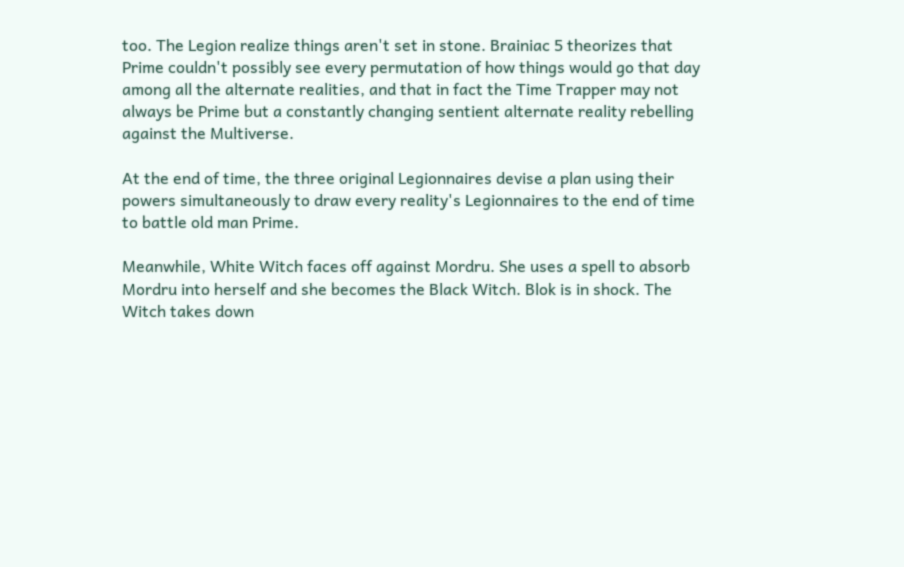too. The Legion realize things aren't set in stone. Brainiac 5 theorizes that Prime couldn't possibly see every permutation of how things would go that day among all the alternate realities, and that in fact the Time Trapper may not always be Prime but a constantly changing sentient alternate reality rebelling against the Multiverse.

At the end of time, the three original Legionnaires devise a plan using their powers simultaneously to draw every reality's Legionnaires to the end of time to battle old man Prime.

Meanwhile, White Witch faces off against Mordru. She uses a spell to absorb Mordru into herself and she becomes the Black Witch. Blok is in shock. The Witch takes down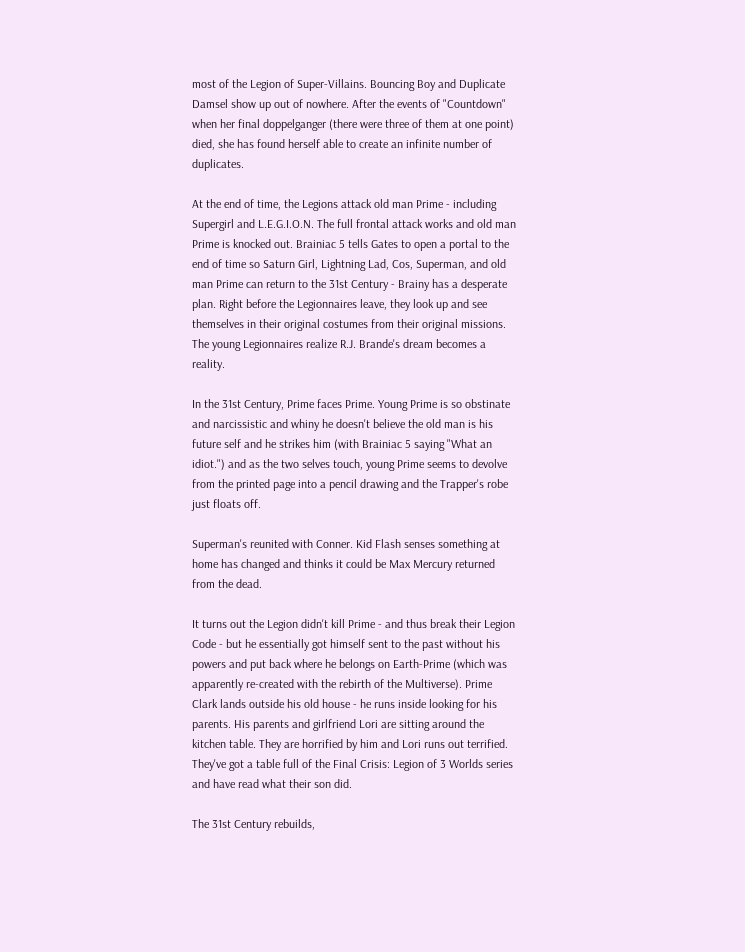most of the Legion of Super-Villains. Bouncing Boy and Duplicate Damsel show up out of nowhere. After the events of "Countdown" when her final doppelganger (there were three of them at one point) died, she has found herself able to create an infinite number of duplicates.

At the end of time, the Legions attack old man Prime - including Supergirl and L.E.G.I.O.N. The full frontal attack works and old man Prime is knocked out. Brainiac 5 tells Gates to open a portal to the end of time so Saturn Girl, Lightning Lad, Cos, Superman, and old man Prime can return to the 31st Century - Brainy has a desperate plan. Right before the Legionnaires leave, they look up and see themselves in their original costumes from their original missions. The young Legionnaires realize R.J. Brande's dream becomes a reality.

In the 31st Century, Prime faces Prime. Young Prime is so obstinate and narcissistic and whiny he doesn't believe the old man is his future self and he strikes him (with Brainiac 5 saying "What an idiot.") and as the two selves touch, young Prime seems to devolve from the printed page into a pencil drawing and the Trapper's robe just floats off.

Superman's reunited with Conner. Kid Flash senses something at home has changed and thinks it could be Max Mercury returned from the dead.

It turns out the Legion didn't kill Prime - and thus break their Legion Code - but he essentially got himself sent to the past without his powers and put back where he belongs on Earth-Prime (which was apparently re-created with the rebirth of the Multiverse). Prime Clark lands outside his old house - he runs inside looking for his parents. His parents and girlfriend Lori are sitting around the kitchen table. They are horrified by him and Lori runs out terrified. They've got a table full of the Final Crisis: Legion of 3 Worlds series and have read what their son did.

The 31st Century rebuilds,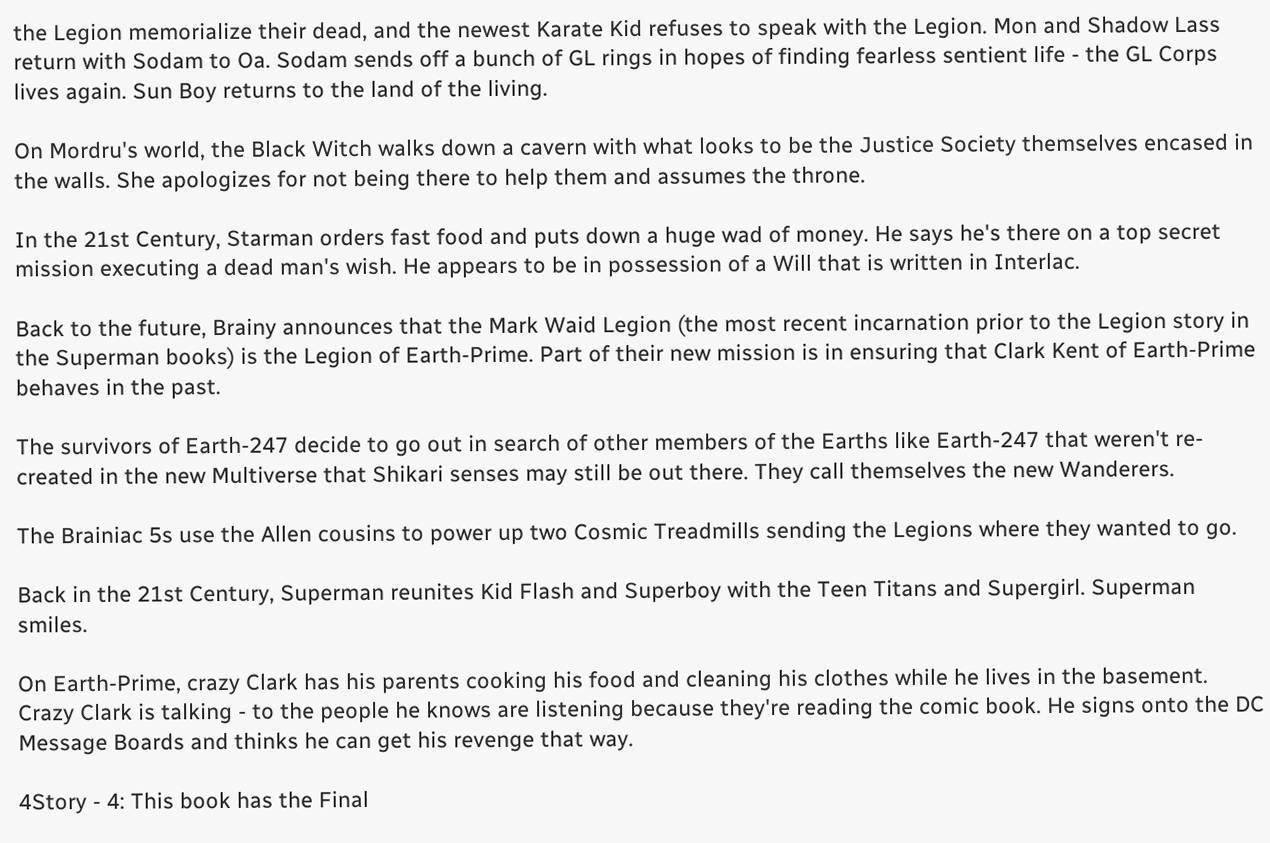the Legion memorialize their dead, and the newest Karate Kid refuses to speak with the Legion. Mon and Shadow Lass return with Sodam to Oa. Sodam sends off a bunch of GL rings in hopes of finding fearless sentient life - the GL Corps lives again. Sun Boy returns to the land of the living.

On Mordru's world, the Black Witch walks down a cavern with what looks to be the Justice Society themselves encased in the walls. She apologizes for not being there to help them and assumes the throne.

In the 21st Century, Starman orders fast food and puts down a huge wad of money. He says he's there on a top secret mission executing a dead man's wish. He appears to be in possession of a Will that is written in Interlac.

Back to the future, Brainy announces that the Mark Waid Legion (the most recent incarnation prior to the Legion story in the Superman books) is the Legion of Earth-Prime. Part of their new mission is in ensuring that Clark Kent of Earth-Prime behaves in the past.

The survivors of Earth-247 decide to go out in search of other members of the Earths like Earth-247 that weren't re-created in the new Multiverse that Shikari senses may still be out there. They call themselves the new Wanderers.

The Brainiac 5s use the Allen cousins to power up two Cosmic Treadmills sending the Legions where they wanted to go.

Back in the 21st Century, Superman reunites Kid Flash and Superboy with the Teen Titans and Supergirl. Superman smiles.

On Earth-Prime, crazy Clark has his parents cooking his food and cleaning his clothes while he lives in the basement. Crazy Clark is talking - to the people he knows are listening because they're reading the comic book. He signs onto the DC Message Boards and thinks he can get his revenge that way.

4Story - 4: This book has the Final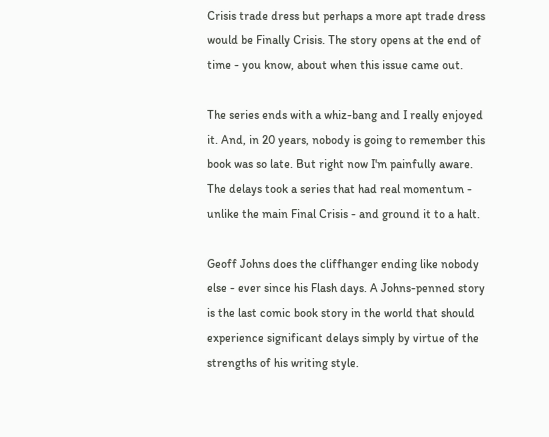Crisis trade dress but perhaps a more apt trade dress would be Finally Crisis. The story opens at the end of time - you know, about when this issue came out.

The series ends with a whiz-bang and I really enjoyed it. And, in 20 years, nobody is going to remember this book was so late. But right now I'm painfully aware. The delays took a series that had real momentum - unlike the main Final Crisis - and ground it to a halt.

Geoff Johns does the cliffhanger ending like nobody else - ever since his Flash days. A Johns-penned story is the last comic book story in the world that should experience significant delays simply by virtue of the strengths of his writing style.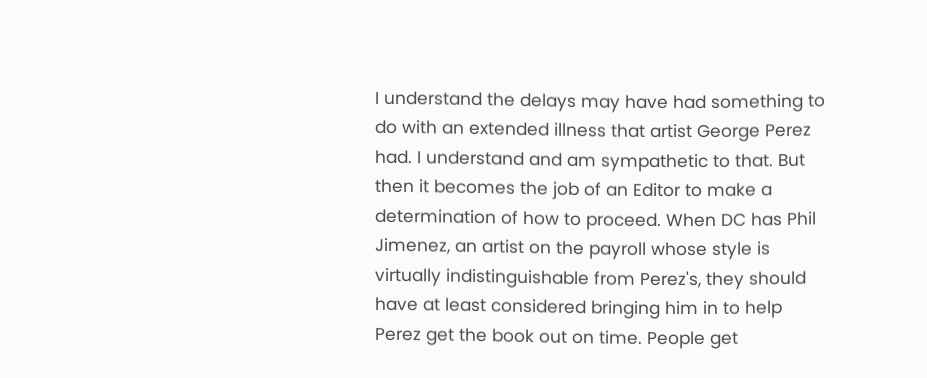I understand the delays may have had something to do with an extended illness that artist George Perez had. I understand and am sympathetic to that. But then it becomes the job of an Editor to make a determination of how to proceed. When DC has Phil Jimenez, an artist on the payroll whose style is virtually indistinguishable from Perez's, they should have at least considered bringing him in to help Perez get the book out on time. People get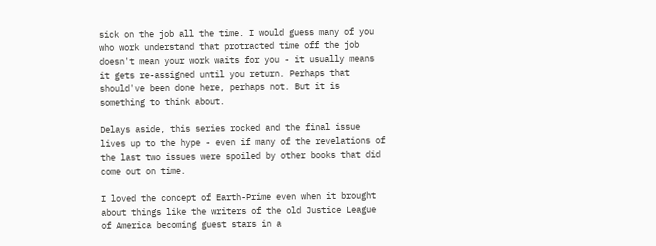sick on the job all the time. I would guess many of you who work understand that protracted time off the job doesn't mean your work waits for you - it usually means it gets re-assigned until you return. Perhaps that should've been done here, perhaps not. But it is something to think about.

Delays aside, this series rocked and the final issue lives up to the hype - even if many of the revelations of the last two issues were spoiled by other books that did come out on time.

I loved the concept of Earth-Prime even when it brought about things like the writers of the old Justice League of America becoming guest stars in a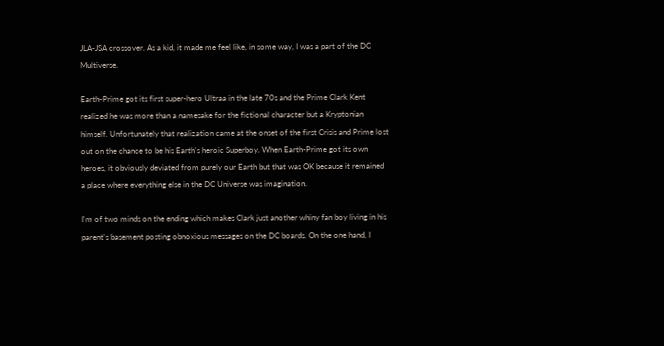JLA-JSA crossover. As a kid, it made me feel like, in some way, I was a part of the DC Multiverse.

Earth-Prime got its first super-hero Ultraa in the late 70s and the Prime Clark Kent realized he was more than a namesake for the fictional character but a Kryptonian himself. Unfortunately that realization came at the onset of the first Crisis and Prime lost out on the chance to be his Earth's heroic Superboy. When Earth-Prime got its own heroes, it obviously deviated from purely our Earth but that was OK because it remained a place where everything else in the DC Universe was imagination.

I'm of two minds on the ending which makes Clark just another whiny fan boy living in his parent's basement posting obnoxious messages on the DC boards. On the one hand, I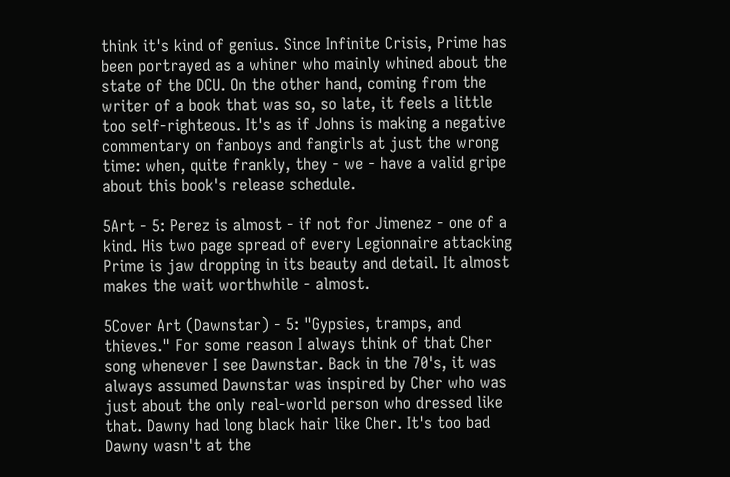think it's kind of genius. Since Infinite Crisis, Prime has been portrayed as a whiner who mainly whined about the state of the DCU. On the other hand, coming from the writer of a book that was so, so late, it feels a little too self-righteous. It's as if Johns is making a negative commentary on fanboys and fangirls at just the wrong time: when, quite frankly, they - we - have a valid gripe about this book's release schedule.

5Art - 5: Perez is almost - if not for Jimenez - one of a kind. His two page spread of every Legionnaire attacking Prime is jaw dropping in its beauty and detail. It almost makes the wait worthwhile - almost.

5Cover Art (Dawnstar) - 5: "Gypsies, tramps, and thieves." For some reason I always think of that Cher song whenever I see Dawnstar. Back in the 70's, it was always assumed Dawnstar was inspired by Cher who was just about the only real-world person who dressed like that. Dawny had long black hair like Cher. It's too bad Dawny wasn't at the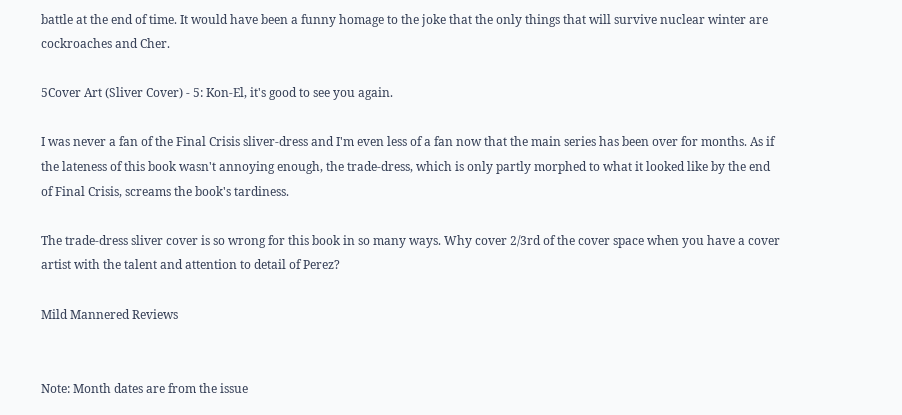battle at the end of time. It would have been a funny homage to the joke that the only things that will survive nuclear winter are cockroaches and Cher.

5Cover Art (Sliver Cover) - 5: Kon-El, it's good to see you again.

I was never a fan of the Final Crisis sliver-dress and I'm even less of a fan now that the main series has been over for months. As if the lateness of this book wasn't annoying enough, the trade-dress, which is only partly morphed to what it looked like by the end of Final Crisis, screams the book's tardiness.

The trade-dress sliver cover is so wrong for this book in so many ways. Why cover 2/3rd of the cover space when you have a cover artist with the talent and attention to detail of Perez?

Mild Mannered Reviews


Note: Month dates are from the issue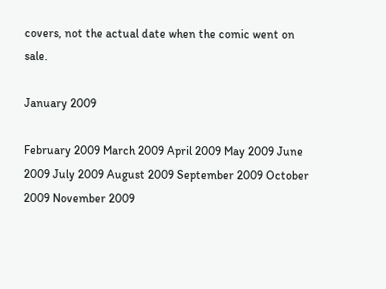covers, not the actual date when the comic went on sale.

January 2009

February 2009 March 2009 April 2009 May 2009 June 2009 July 2009 August 2009 September 2009 October 2009 November 2009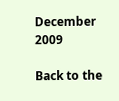December 2009

Back to the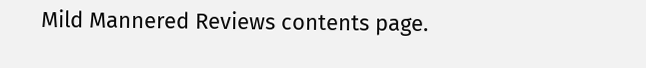Mild Mannered Reviews contents page.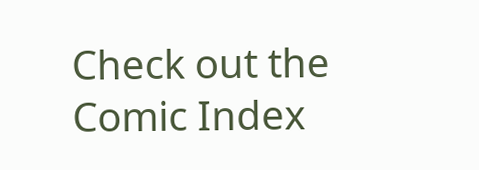Check out the Comic Index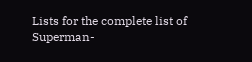Lists for the complete list of Superman-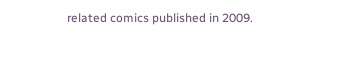related comics published in 2009.